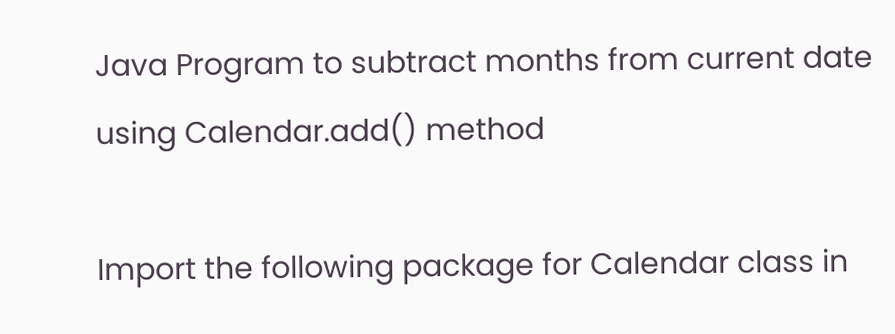Java Program to subtract months from current date using Calendar.add() method

Import the following package for Calendar class in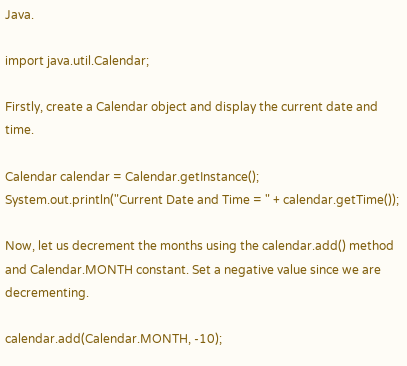Java.

import java.util.Calendar;

Firstly, create a Calendar object and display the current date and time.

Calendar calendar = Calendar.getInstance();
System.out.println("Current Date and Time = " + calendar.getTime());

Now, let us decrement the months using the calendar.add() method and Calendar.MONTH constant. Set a negative value since we are decrementing.

calendar.add(Calendar.MONTH, -10);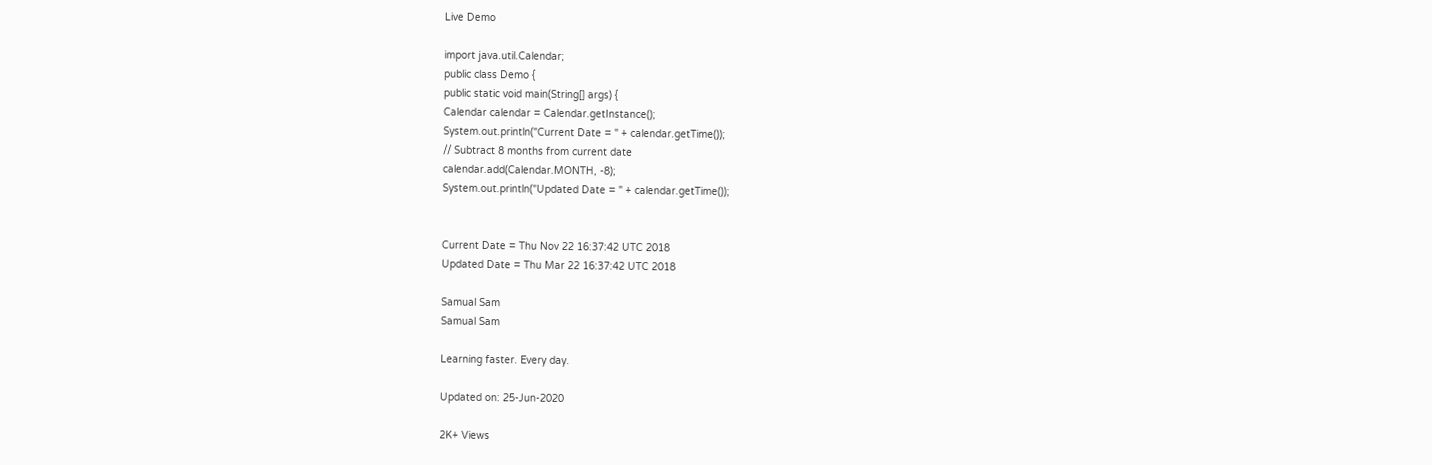Live Demo

import java.util.Calendar;
public class Demo {
public static void main(String[] args) {
Calendar calendar = Calendar.getInstance();
System.out.println("Current Date = " + calendar.getTime());
// Subtract 8 months from current date
calendar.add(Calendar.MONTH, -8);
System.out.println("Updated Date = " + calendar.getTime());


Current Date = Thu Nov 22 16:37:42 UTC 2018
Updated Date = Thu Mar 22 16:37:42 UTC 2018

Samual Sam
Samual Sam

Learning faster. Every day.

Updated on: 25-Jun-2020

2K+ Views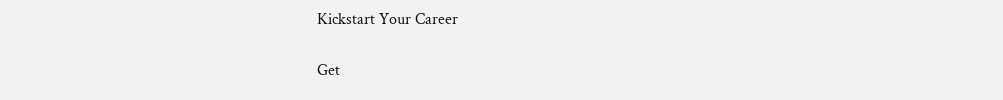Kickstart Your Career

Get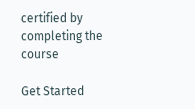certified by completing the course

Get Started